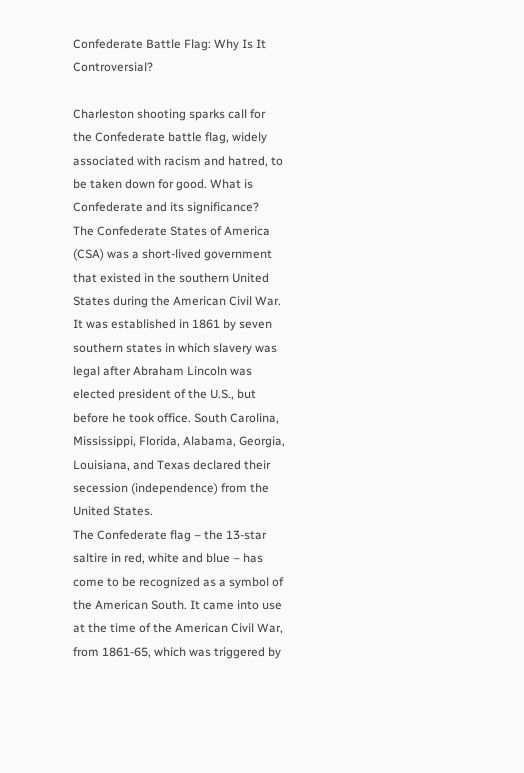Confederate Battle Flag: Why Is It Controversial?

Charleston shooting sparks call for the Confederate battle flag, widely associated with racism and hatred, to be taken down for good. What is Confederate and its significance?
The Confederate States of America (CSA) was a short-lived government that existed in the southern United States during the American Civil War. It was established in 1861 by seven southern states in which slavery was legal after Abraham Lincoln was elected president of the U.S., but before he took office. South Carolina, Mississippi, Florida, Alabama, Georgia, Louisiana, and Texas declared their secession (independence) from the United States.
The Confederate flag – the 13-star saltire in red, white and blue – has come to be recognized as a symbol of the American South. It came into use at the time of the American Civil War, from 1861-65, which was triggered by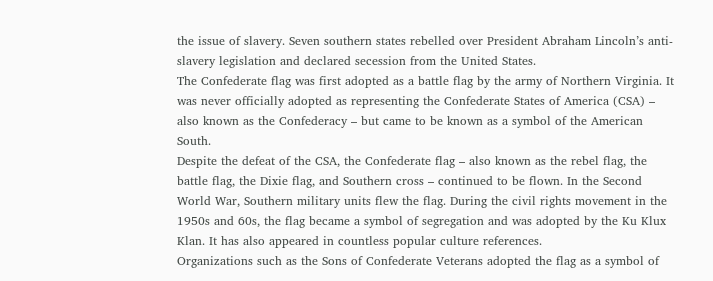the issue of slavery. Seven southern states rebelled over President Abraham Lincoln’s anti-slavery legislation and declared secession from the United States.
The Confederate flag was first adopted as a battle flag by the army of Northern Virginia. It was never officially adopted as representing the Confederate States of America (CSA) – also known as the Confederacy – but came to be known as a symbol of the American South.
Despite the defeat of the CSA, the Confederate flag – also known as the rebel flag, the battle flag, the Dixie flag, and Southern cross – continued to be flown. In the Second World War, Southern military units flew the flag. During the civil rights movement in the 1950s and 60s, the flag became a symbol of segregation and was adopted by the Ku Klux Klan. It has also appeared in countless popular culture references.
Organizations such as the Sons of Confederate Veterans adopted the flag as a symbol of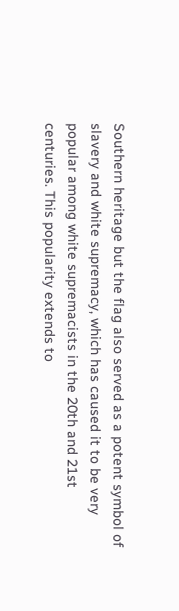Southern heritage but the flag also served as a potent symbol of slavery and white supremacy, which has caused it to be very popular among white supremacists in the 20th and 21st centuries. This popularity extends to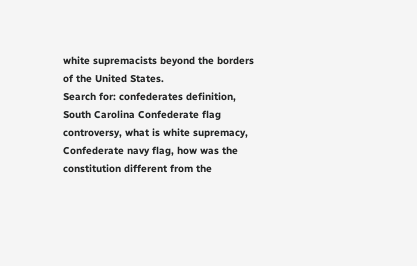white supremacists beyond the borders of the United States.
Search for: confederates definition, South Carolina Confederate flag controversy, what is white supremacy, Confederate navy flag, how was the constitution different from the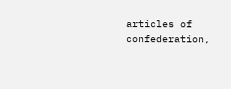articles of confederation,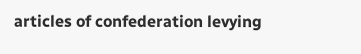articles of confederation levying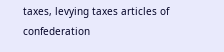taxes, levying taxes articles of confederation